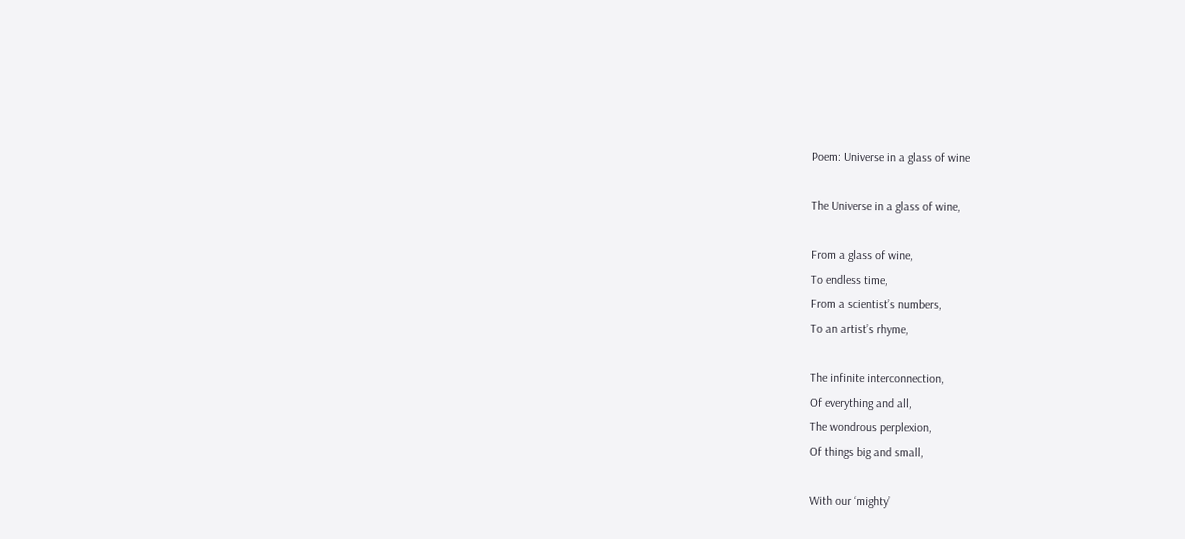Poem: Universe in a glass of wine

The Universe in a glass of wine,

From a glass of wine,
To endless time,
From a scientist’s numbers,
To an artist’s rhyme,

The infinite interconnection,
Of everything and all,
The wondrous perplexion,
Of things big and small,

With our ‘mighty’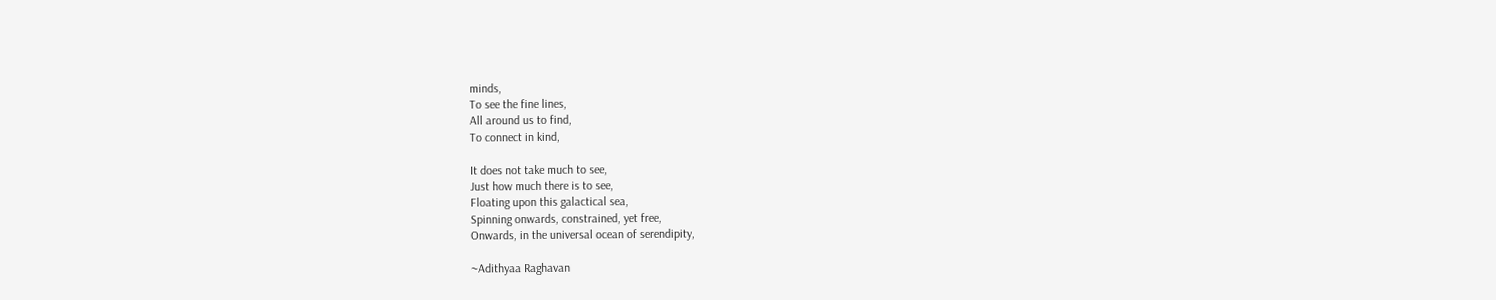minds,
To see the fine lines,
All around us to find,
To connect in kind,

It does not take much to see,
Just how much there is to see,
Floating upon this galactical sea,
Spinning onwards, constrained, yet free,
Onwards, in the universal ocean of serendipity,

~Adithyaa Raghavan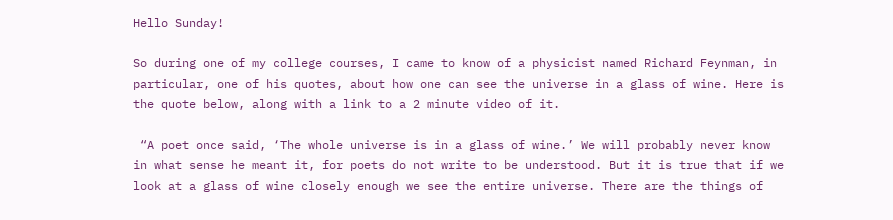Hello Sunday!

So during one of my college courses, I came to know of a physicist named Richard Feynman, in particular, one of his quotes, about how one can see the universe in a glass of wine. Here is the quote below, along with a link to a 2 minute video of it.

 “A poet once said, ‘The whole universe is in a glass of wine.’ We will probably never know in what sense he meant it, for poets do not write to be understood. But it is true that if we look at a glass of wine closely enough we see the entire universe. There are the things of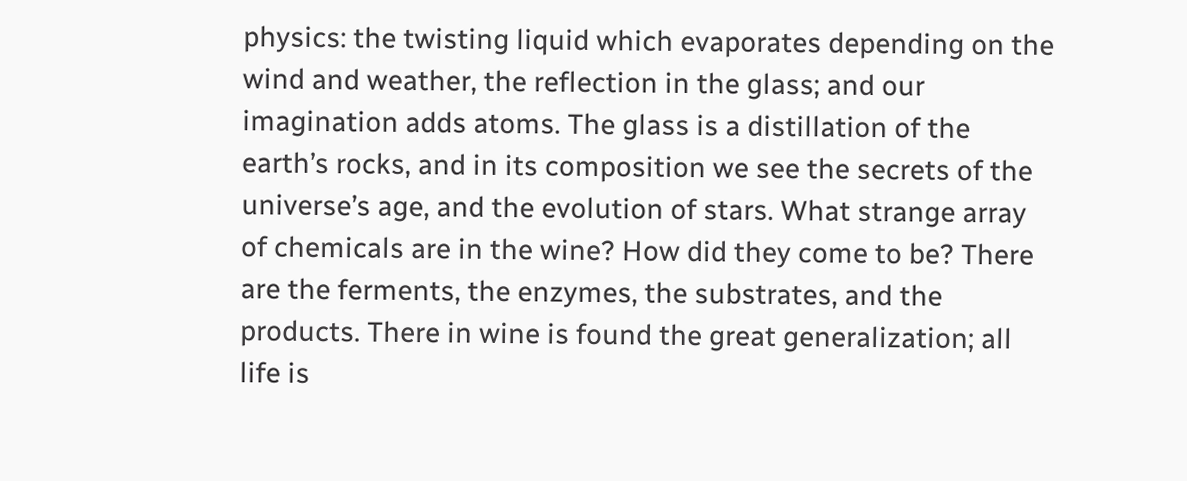physics: the twisting liquid which evaporates depending on the wind and weather, the reflection in the glass; and our imagination adds atoms. The glass is a distillation of the earth’s rocks, and in its composition we see the secrets of the universe’s age, and the evolution of stars. What strange array of chemicals are in the wine? How did they come to be? There are the ferments, the enzymes, the substrates, and the products. There in wine is found the great generalization; all life is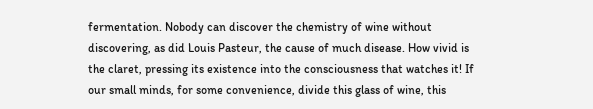fermentation. Nobody can discover the chemistry of wine without discovering, as did Louis Pasteur, the cause of much disease. How vivid is the claret, pressing its existence into the consciousness that watches it! If our small minds, for some convenience, divide this glass of wine, this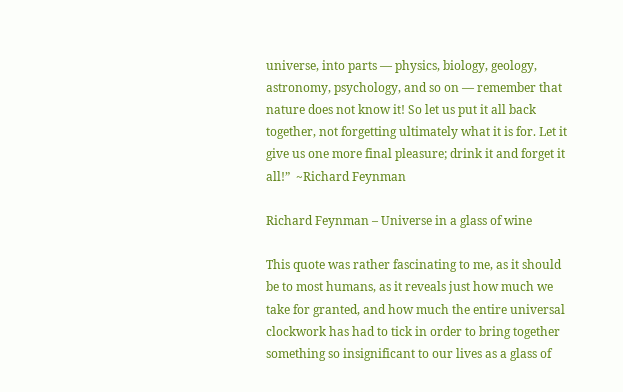universe, into parts — physics, biology, geology, astronomy, psychology, and so on — remember that nature does not know it! So let us put it all back together, not forgetting ultimately what it is for. Let it give us one more final pleasure; drink it and forget it all!”  ~Richard Feynman

Richard Feynman – Universe in a glass of wine

This quote was rather fascinating to me, as it should be to most humans, as it reveals just how much we take for granted, and how much the entire universal clockwork has had to tick in order to bring together something so insignificant to our lives as a glass of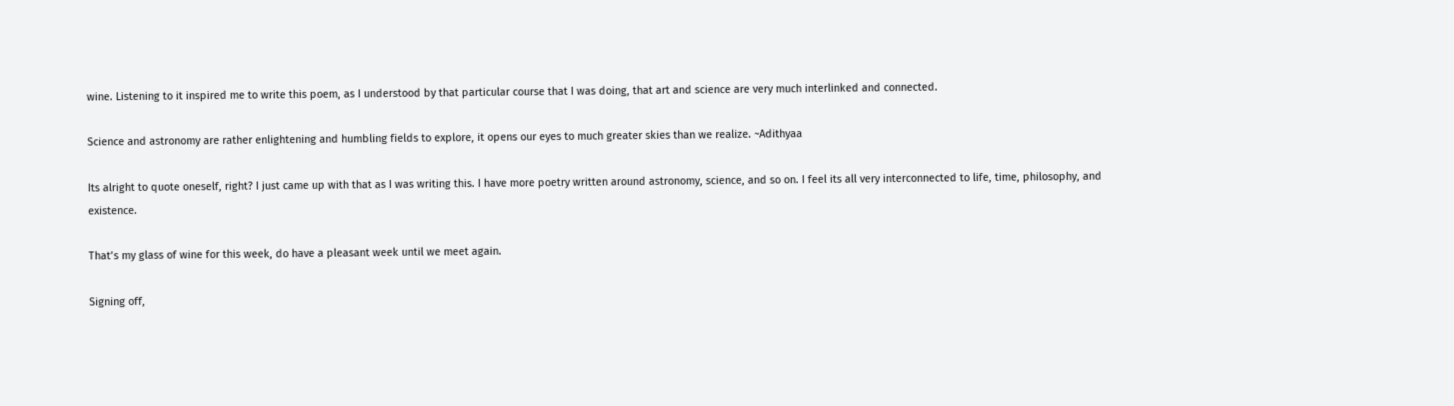wine. Listening to it inspired me to write this poem, as I understood by that particular course that I was doing, that art and science are very much interlinked and connected.

Science and astronomy are rather enlightening and humbling fields to explore, it opens our eyes to much greater skies than we realize. ~Adithyaa

Its alright to quote oneself, right? I just came up with that as I was writing this. I have more poetry written around astronomy, science, and so on. I feel its all very interconnected to life, time, philosophy, and existence.

That’s my glass of wine for this week, do have a pleasant week until we meet again.

Signing off,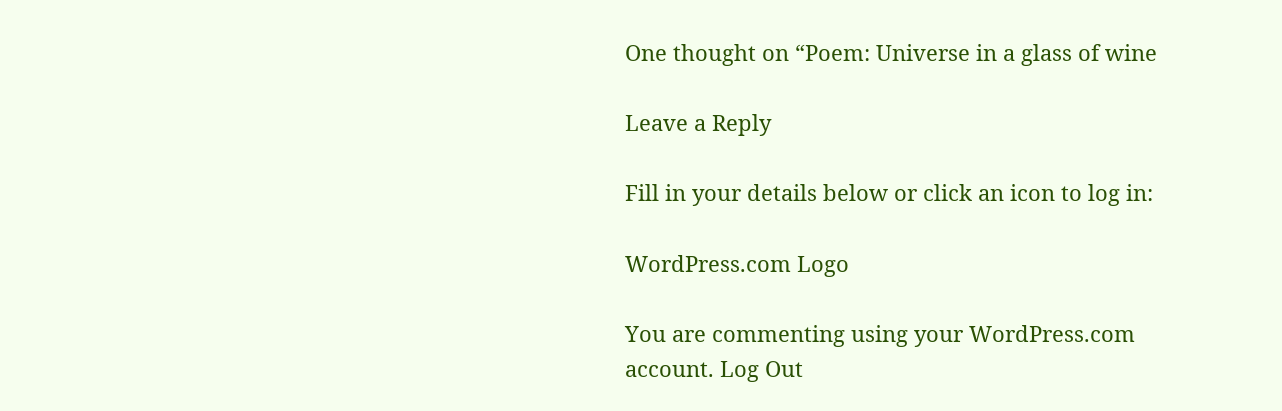One thought on “Poem: Universe in a glass of wine

Leave a Reply

Fill in your details below or click an icon to log in:

WordPress.com Logo

You are commenting using your WordPress.com account. Log Out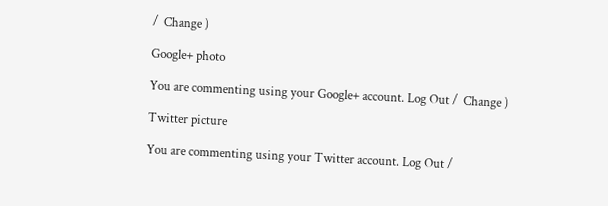/  Change )

Google+ photo

You are commenting using your Google+ account. Log Out /  Change )

Twitter picture

You are commenting using your Twitter account. Log Out /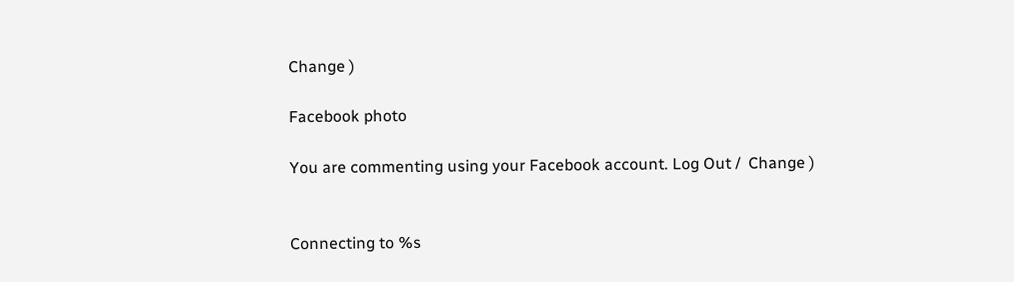Change )

Facebook photo

You are commenting using your Facebook account. Log Out /  Change )


Connecting to %s